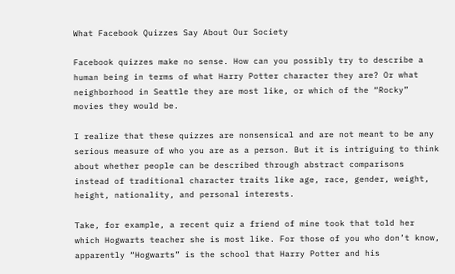What Facebook Quizzes Say About Our Society

Facebook quizzes make no sense. How can you possibly try to describe a human being in terms of what Harry Potter character they are? Or what neighborhood in Seattle they are most like, or which of the “Rocky” movies they would be.

I realize that these quizzes are nonsensical and are not meant to be any serious measure of who you are as a person. But it is intriguing to think about whether people can be described through abstract comparisons instead of traditional character traits like age, race, gender, weight, height, nationality, and personal interests.

Take, for example, a recent quiz a friend of mine took that told her which Hogwarts teacher she is most like. For those of you who don’t know, apparently “Hogwarts” is the school that Harry Potter and his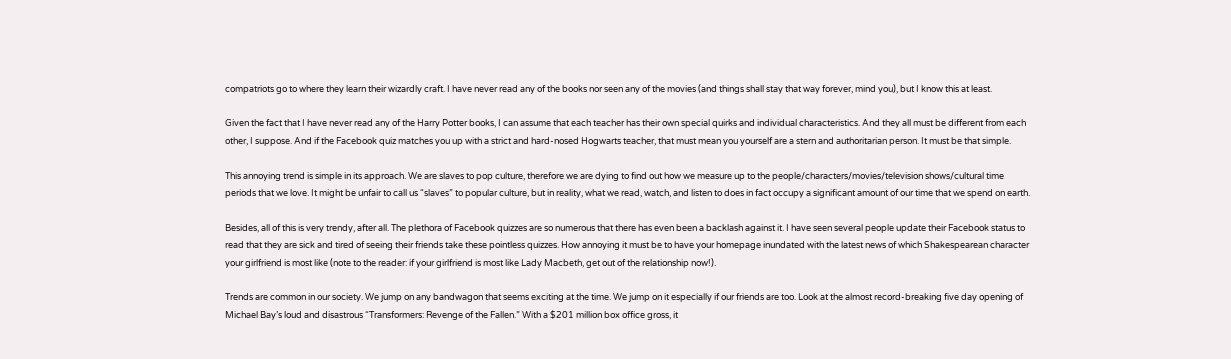compatriots go to where they learn their wizardly craft. I have never read any of the books nor seen any of the movies (and things shall stay that way forever, mind you), but I know this at least.

Given the fact that I have never read any of the Harry Potter books, I can assume that each teacher has their own special quirks and individual characteristics. And they all must be different from each other, I suppose. And if the Facebook quiz matches you up with a strict and hard-nosed Hogwarts teacher, that must mean you yourself are a stern and authoritarian person. It must be that simple.

This annoying trend is simple in its approach. We are slaves to pop culture, therefore we are dying to find out how we measure up to the people/characters/movies/television shows/cultural time periods that we love. It might be unfair to call us “slaves” to popular culture, but in reality, what we read, watch, and listen to does in fact occupy a significant amount of our time that we spend on earth.

Besides, all of this is very trendy, after all. The plethora of Facebook quizzes are so numerous that there has even been a backlash against it. I have seen several people update their Facebook status to read that they are sick and tired of seeing their friends take these pointless quizzes. How annoying it must be to have your homepage inundated with the latest news of which Shakespearean character your girlfriend is most like (note to the reader: if your girlfriend is most like Lady Macbeth, get out of the relationship now!).

Trends are common in our society. We jump on any bandwagon that seems exciting at the time. We jump on it especially if our friends are too. Look at the almost record-breaking five day opening of Michael Bay’s loud and disastrous “Transformers: Revenge of the Fallen.” With a $201 million box office gross, it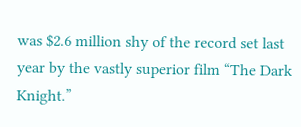was $2.6 million shy of the record set last year by the vastly superior film “The Dark Knight.”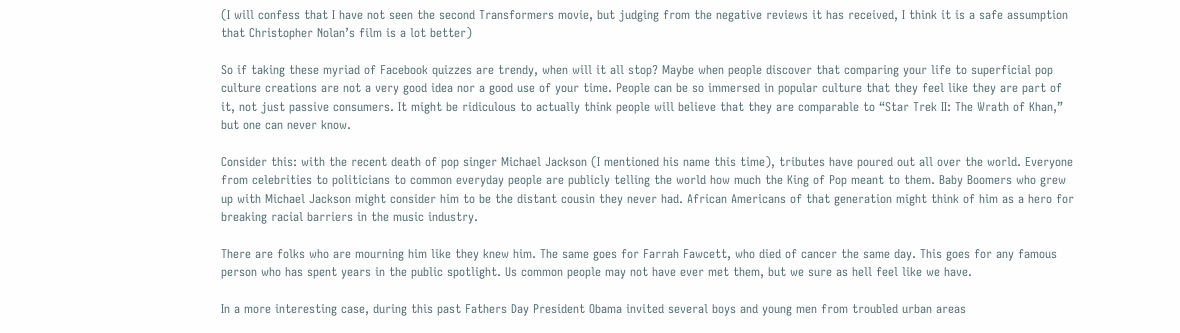(I will confess that I have not seen the second Transformers movie, but judging from the negative reviews it has received, I think it is a safe assumption that Christopher Nolan’s film is a lot better)

So if taking these myriad of Facebook quizzes are trendy, when will it all stop? Maybe when people discover that comparing your life to superficial pop culture creations are not a very good idea nor a good use of your time. People can be so immersed in popular culture that they feel like they are part of it, not just passive consumers. It might be ridiculous to actually think people will believe that they are comparable to “Star Trek II: The Wrath of Khan,” but one can never know.

Consider this: with the recent death of pop singer Michael Jackson (I mentioned his name this time), tributes have poured out all over the world. Everyone from celebrities to politicians to common everyday people are publicly telling the world how much the King of Pop meant to them. Baby Boomers who grew up with Michael Jackson might consider him to be the distant cousin they never had. African Americans of that generation might think of him as a hero for breaking racial barriers in the music industry.

There are folks who are mourning him like they knew him. The same goes for Farrah Fawcett, who died of cancer the same day. This goes for any famous person who has spent years in the public spotlight. Us common people may not have ever met them, but we sure as hell feel like we have.

In a more interesting case, during this past Fathers Day President Obama invited several boys and young men from troubled urban areas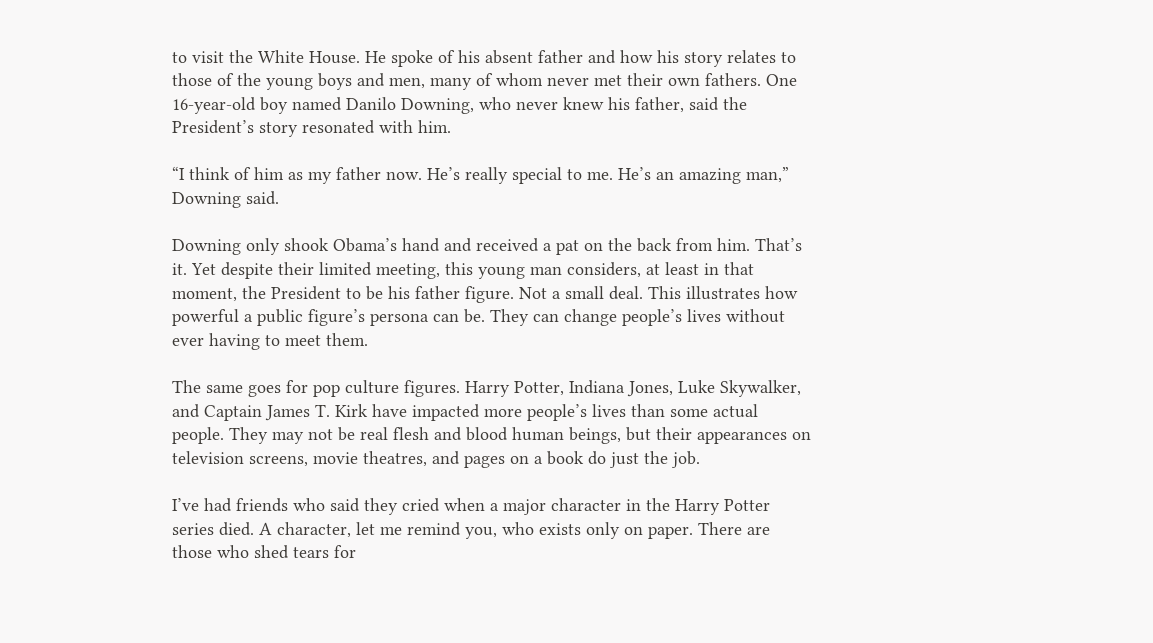to visit the White House. He spoke of his absent father and how his story relates to those of the young boys and men, many of whom never met their own fathers. One 16-year-old boy named Danilo Downing, who never knew his father, said the President’s story resonated with him.

“I think of him as my father now. He’s really special to me. He’s an amazing man,” Downing said.

Downing only shook Obama’s hand and received a pat on the back from him. That’s it. Yet despite their limited meeting, this young man considers, at least in that moment, the President to be his father figure. Not a small deal. This illustrates how powerful a public figure’s persona can be. They can change people’s lives without ever having to meet them.

The same goes for pop culture figures. Harry Potter, Indiana Jones, Luke Skywalker, and Captain James T. Kirk have impacted more people’s lives than some actual people. They may not be real flesh and blood human beings, but their appearances on television screens, movie theatres, and pages on a book do just the job.

I’ve had friends who said they cried when a major character in the Harry Potter series died. A character, let me remind you, who exists only on paper. There are those who shed tears for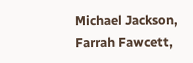Michael Jackson, Farrah Fawcett,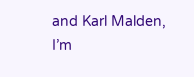and Karl Malden, I’m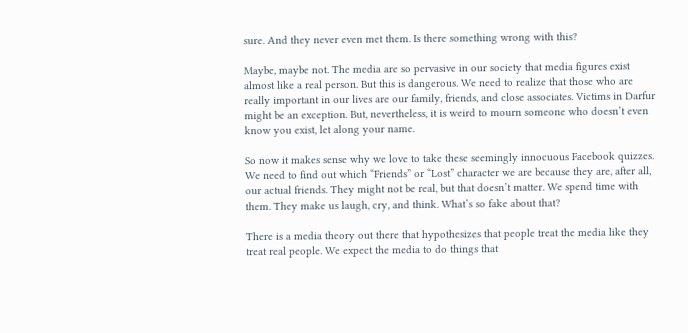sure. And they never even met them. Is there something wrong with this?

Maybe, maybe not. The media are so pervasive in our society that media figures exist almost like a real person. But this is dangerous. We need to realize that those who are really important in our lives are our family, friends, and close associates. Victims in Darfur might be an exception. But, nevertheless, it is weird to mourn someone who doesn’t even know you exist, let along your name.

So now it makes sense why we love to take these seemingly innocuous Facebook quizzes. We need to find out which “Friends” or “Lost” character we are because they are, after all, our actual friends. They might not be real, but that doesn’t matter. We spend time with them. They make us laugh, cry, and think. What’s so fake about that?

There is a media theory out there that hypothesizes that people treat the media like they treat real people. We expect the media to do things that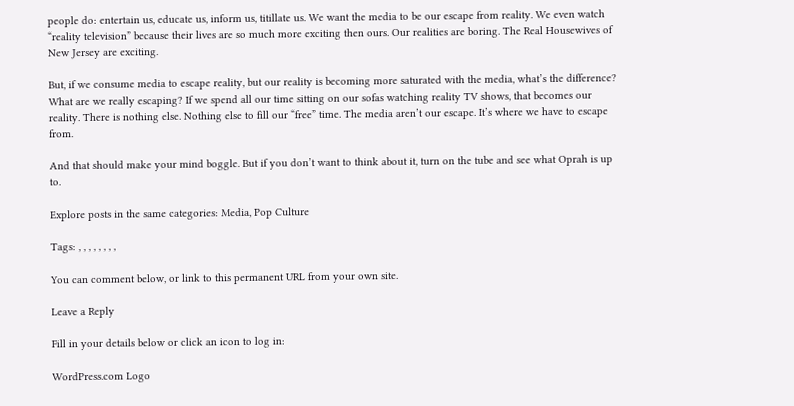people do: entertain us, educate us, inform us, titillate us. We want the media to be our escape from reality. We even watch “reality television” because their lives are so much more exciting then ours. Our realities are boring. The Real Housewives of New Jersey are exciting.

But, if we consume media to escape reality, but our reality is becoming more saturated with the media, what’s the difference? What are we really escaping? If we spend all our time sitting on our sofas watching reality TV shows, that becomes our reality. There is nothing else. Nothing else to fill our “free” time. The media aren’t our escape. It’s where we have to escape from.

And that should make your mind boggle. But if you don’t want to think about it, turn on the tube and see what Oprah is up to.

Explore posts in the same categories: Media, Pop Culture

Tags: , , , , , , , ,

You can comment below, or link to this permanent URL from your own site.

Leave a Reply

Fill in your details below or click an icon to log in:

WordPress.com Logo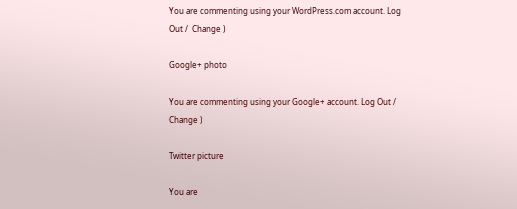You are commenting using your WordPress.com account. Log Out /  Change )

Google+ photo

You are commenting using your Google+ account. Log Out /  Change )

Twitter picture

You are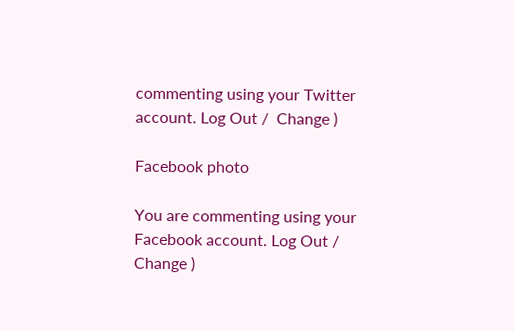commenting using your Twitter account. Log Out /  Change )

Facebook photo

You are commenting using your Facebook account. Log Out /  Change )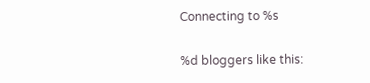Connecting to %s

%d bloggers like this: